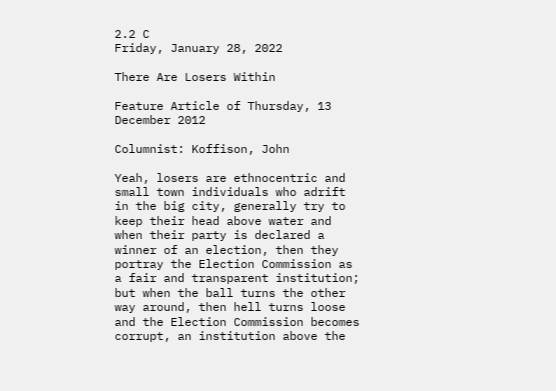2.2 C
Friday, January 28, 2022

There Are Losers Within

Feature Article of Thursday, 13 December 2012

Columnist: Koffison, John

Yeah, losers are ethnocentric and small town individuals who adrift in the big city, generally try to keep their head above water and when their party is declared a winner of an election, then they portray the Election Commission as a fair and transparent institution; but when the ball turns the other way around, then hell turns loose and the Election Commission becomes corrupt, an institution above the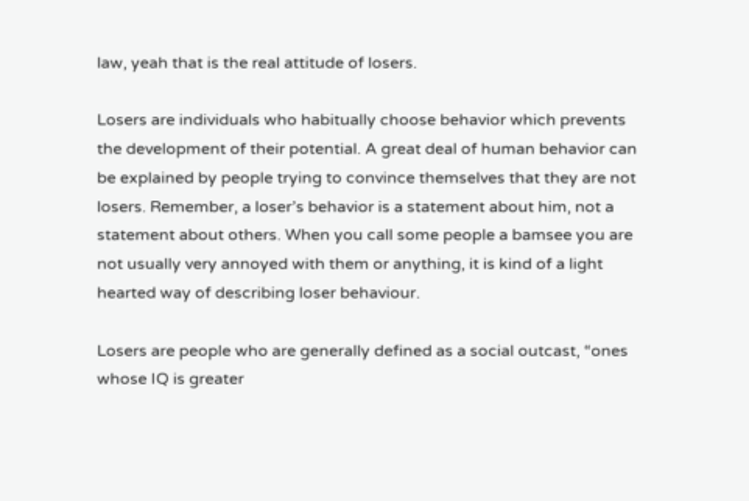law, yeah that is the real attitude of losers.

Losers are individuals who habitually choose behavior which prevents the development of their potential. A great deal of human behavior can be explained by people trying to convince themselves that they are not losers. Remember, a loser’s behavior is a statement about him, not a statement about others. When you call some people a bamsee you are not usually very annoyed with them or anything, it is kind of a light hearted way of describing loser behaviour.

Losers are people who are generally defined as a social outcast, “ones whose IQ is greater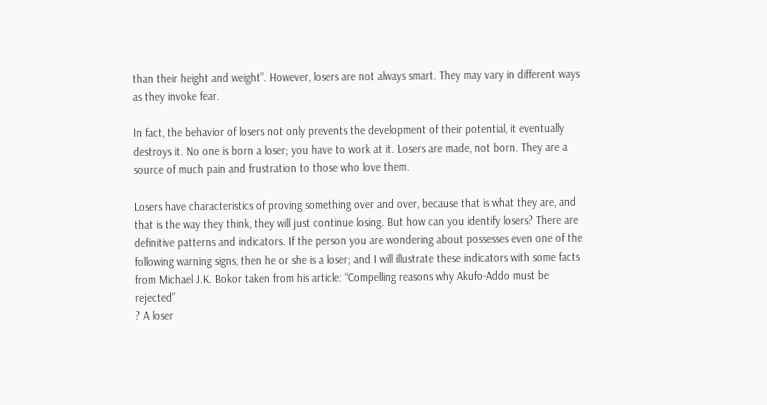than their height and weight”. However, losers are not always smart. They may vary in different ways as they invoke fear.

In fact, the behavior of losers not only prevents the development of their potential, it eventually destroys it. No one is born a loser; you have to work at it. Losers are made, not born. They are a source of much pain and frustration to those who love them.

Losers have characteristics of proving something over and over, because that is what they are, and that is the way they think, they will just continue losing. But how can you identify losers? There are definitive patterns and indicators. If the person you are wondering about possesses even one of the following warning signs, then he or she is a loser; and I will illustrate these indicators with some facts from Michael J.K. Bokor taken from his article: “Compelling reasons why Akufo-Addo must be rejected”
? A loser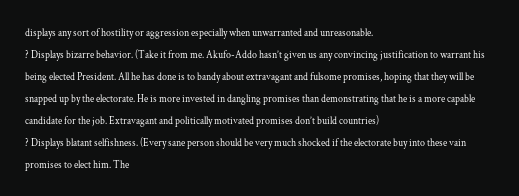displays any sort of hostility or aggression especially when unwarranted and unreasonable.
? Displays bizarre behavior. (Take it from me. Akufo-Addo hasn’t given us any convincing justification to warrant his being elected President. All he has done is to bandy about extravagant and fulsome promises, hoping that they will be snapped up by the electorate. He is more invested in dangling promises than demonstrating that he is a more capable candidate for the job. Extravagant and politically motivated promises don’t build countries)
? Displays blatant selfishness. (Every sane person should be very much shocked if the electorate buy into these vain promises to elect him. The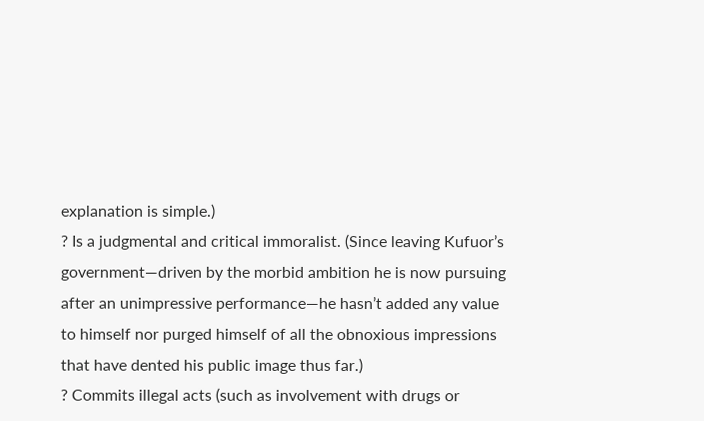explanation is simple.)
? Is a judgmental and critical immoralist. (Since leaving Kufuor’s government—driven by the morbid ambition he is now pursuing after an unimpressive performance—he hasn’t added any value to himself nor purged himself of all the obnoxious impressions that have dented his public image thus far.)
? Commits illegal acts (such as involvement with drugs or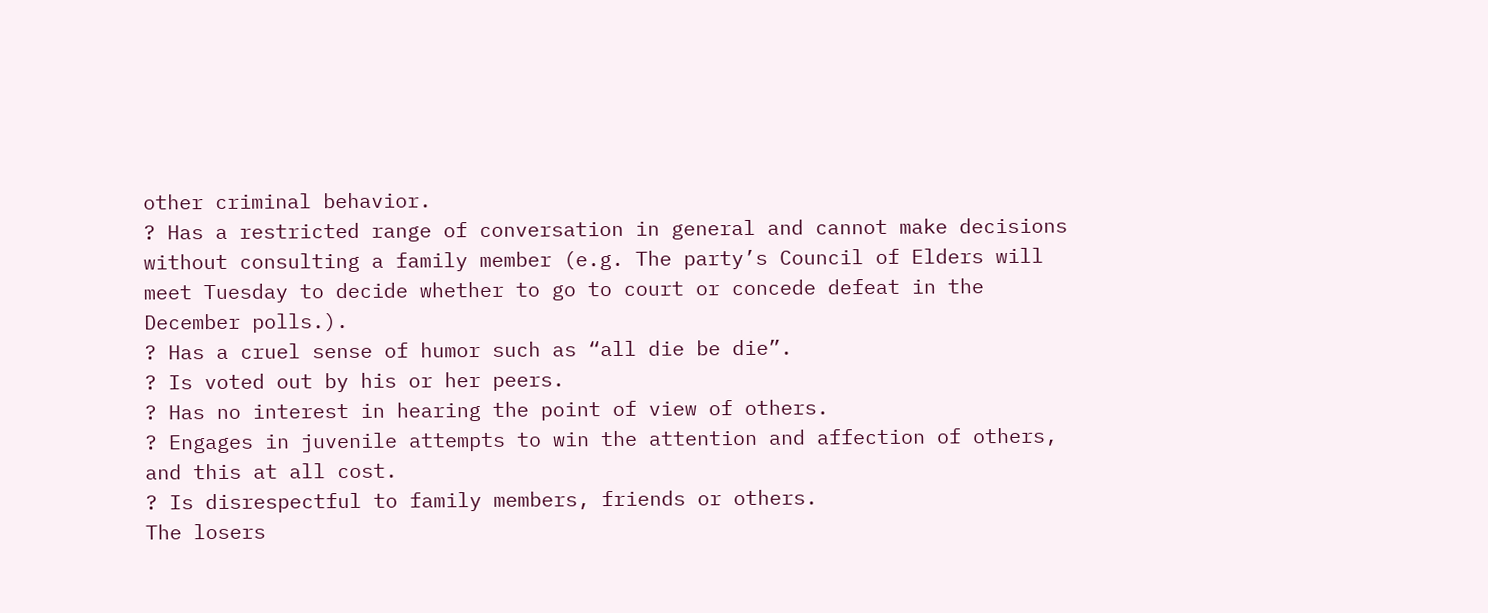other criminal behavior.
? Has a restricted range of conversation in general and cannot make decisions without consulting a family member (e.g. The party’s Council of Elders will meet Tuesday to decide whether to go to court or concede defeat in the December polls.).
? Has a cruel sense of humor such as “all die be die”.
? Is voted out by his or her peers.
? Has no interest in hearing the point of view of others.
? Engages in juvenile attempts to win the attention and affection of others, and this at all cost.
? Is disrespectful to family members, friends or others.
The losers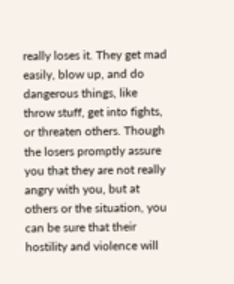really loses it. They get mad easily, blow up, and do dangerous things, like throw stuff, get into fights, or threaten others. Though the losers promptly assure you that they are not really angry with you, but at others or the situation, you can be sure that their hostility and violence will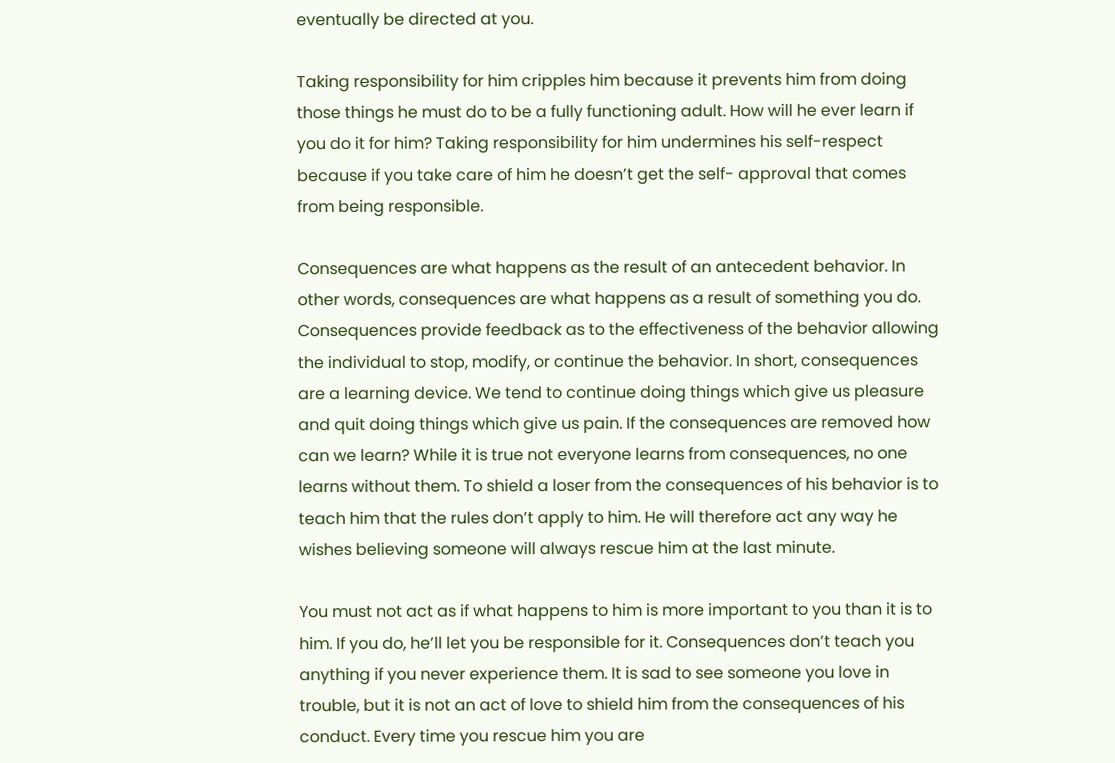eventually be directed at you.

Taking responsibility for him cripples him because it prevents him from doing those things he must do to be a fully functioning adult. How will he ever learn if you do it for him? Taking responsibility for him undermines his self-respect because if you take care of him he doesn’t get the self- approval that comes from being responsible.

Consequences are what happens as the result of an antecedent behavior. In other words, consequences are what happens as a result of something you do. Consequences provide feedback as to the effectiveness of the behavior allowing the individual to stop, modify, or continue the behavior. In short, consequences are a learning device. We tend to continue doing things which give us pleasure and quit doing things which give us pain. If the consequences are removed how can we learn? While it is true not everyone learns from consequences, no one learns without them. To shield a loser from the consequences of his behavior is to teach him that the rules don’t apply to him. He will therefore act any way he wishes believing someone will always rescue him at the last minute.

You must not act as if what happens to him is more important to you than it is to him. If you do, he’ll let you be responsible for it. Consequences don’t teach you anything if you never experience them. It is sad to see someone you love in trouble, but it is not an act of love to shield him from the consequences of his conduct. Every time you rescue him you are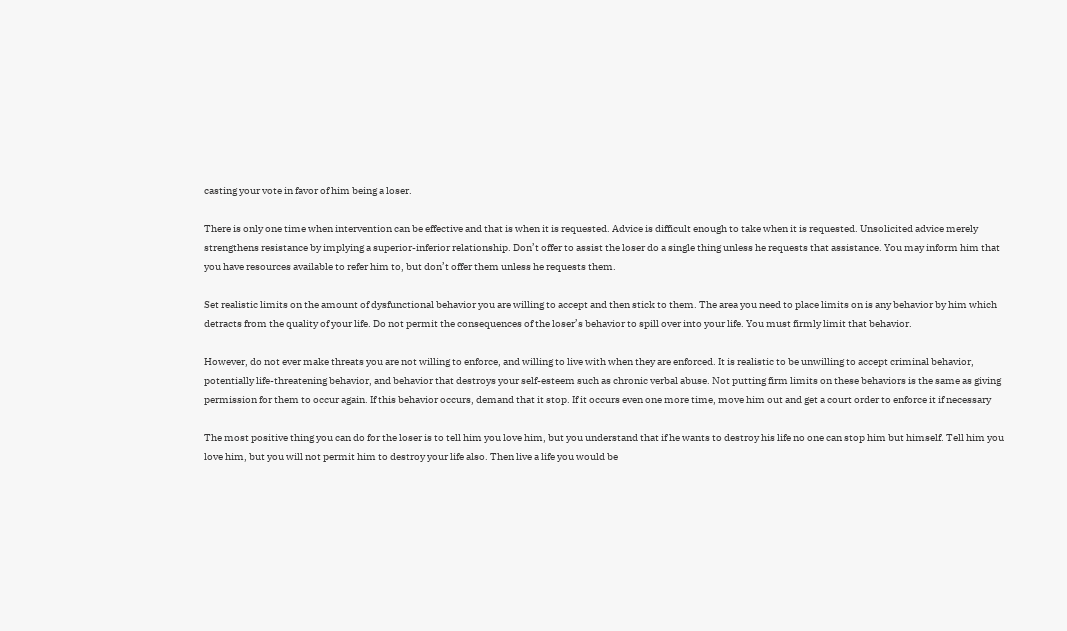casting your vote in favor of him being a loser.

There is only one time when intervention can be effective and that is when it is requested. Advice is difficult enough to take when it is requested. Unsolicited advice merely strengthens resistance by implying a superior-inferior relationship. Don’t offer to assist the loser do a single thing unless he requests that assistance. You may inform him that you have resources available to refer him to, but don’t offer them unless he requests them.

Set realistic limits on the amount of dysfunctional behavior you are willing to accept and then stick to them. The area you need to place limits on is any behavior by him which detracts from the quality of your life. Do not permit the consequences of the loser’s behavior to spill over into your life. You must firmly limit that behavior.

However, do not ever make threats you are not willing to enforce, and willing to live with when they are enforced. It is realistic to be unwilling to accept criminal behavior, potentially life-threatening behavior, and behavior that destroys your self-esteem such as chronic verbal abuse. Not putting firm limits on these behaviors is the same as giving permission for them to occur again. If this behavior occurs, demand that it stop. If it occurs even one more time, move him out and get a court order to enforce it if necessary

The most positive thing you can do for the loser is to tell him you love him, but you understand that if he wants to destroy his life no one can stop him but himself. Tell him you love him, but you will not permit him to destroy your life also. Then live a life you would be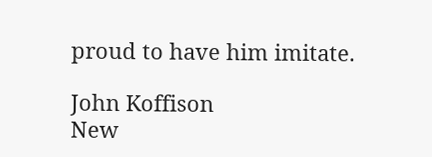proud to have him imitate.

John Koffison
New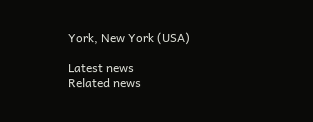York, New York (USA)

Latest news
Related news